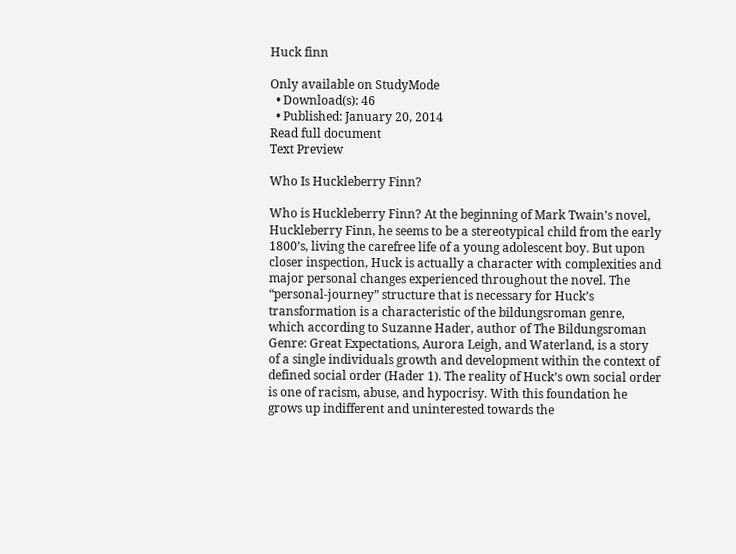Huck finn

Only available on StudyMode
  • Download(s): 46
  • Published: January 20, 2014
Read full document
Text Preview

Who Is Huckleberry Finn?

Who is Huckleberry Finn? At the beginning of Mark Twain’s novel, Huckleberry Finn, he seems to be a stereotypical child from the early 1800’s, living the carefree life of a young adolescent boy. But upon closer inspection, Huck is actually a character with complexities and major personal changes experienced throughout the novel. The “personal-journey” structure that is necessary for Huck’s transformation is a characteristic of the bildungsroman genre, which according to Suzanne Hader, author of The Bildungsroman Genre: Great Expectations, Aurora Leigh, and Waterland, is a story of a single individuals growth and development within the context of defined social order (Hader 1). The reality of Huck’s own social order is one of racism, abuse, and hypocrisy. With this foundation he grows up indifferent and uninterested towards the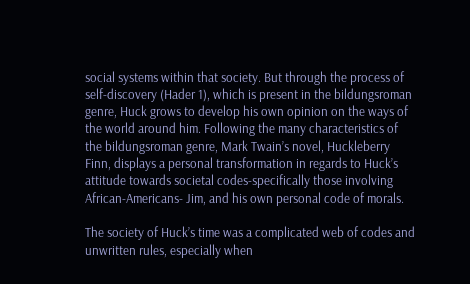social systems within that society. But through the process of self-discovery (Hader 1), which is present in the bildungsroman genre, Huck grows to develop his own opinion on the ways of the world around him. Following the many characteristics of the bildungsroman genre, Mark Twain’s novel, Huckleberry Finn, displays a personal transformation in regards to Huck’s attitude towards societal codes-specifically those involving African-Americans- Jim, and his own personal code of morals.

The society of Huck’s time was a complicated web of codes and unwritten rules, especially when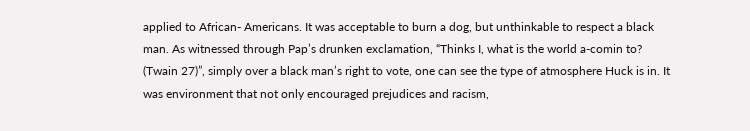applied to African- Americans. It was acceptable to burn a dog, but unthinkable to respect a black man. As witnessed through Pap’s drunken exclamation, “Thinks I, what is the world a-comin to? (Twain 27)”, simply over a black man’s right to vote, one can see the type of atmosphere Huck is in. It was environment that not only encouraged prejudices and racism,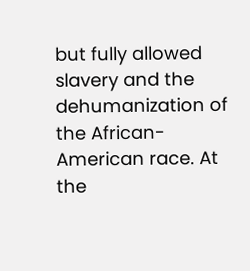but fully allowed slavery and the dehumanization of the African-American race. At the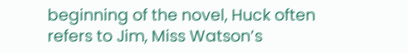beginning of the novel, Huck often refers to Jim, Miss Watson’s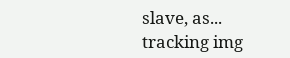slave, as...
tracking img